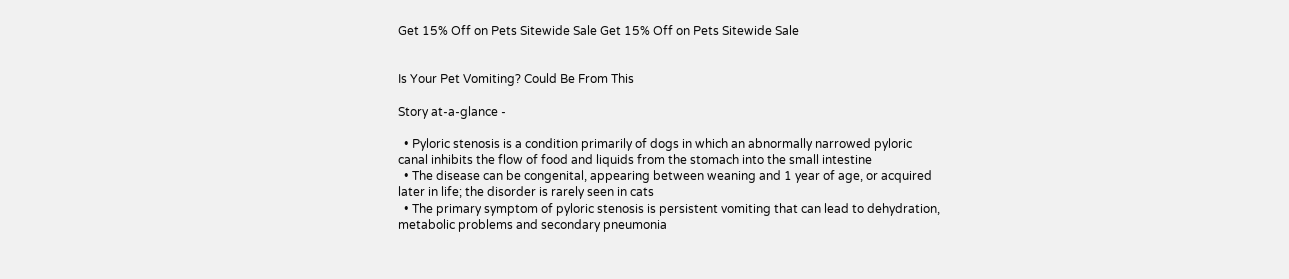Get 15% Off on Pets Sitewide Sale Get 15% Off on Pets Sitewide Sale


Is Your Pet Vomiting? Could Be From This

Story at-a-glance -

  • Pyloric stenosis is a condition primarily of dogs in which an abnormally narrowed pyloric canal inhibits the flow of food and liquids from the stomach into the small intestine
  • The disease can be congenital, appearing between weaning and 1 year of age, or acquired later in life; the disorder is rarely seen in cats
  • The primary symptom of pyloric stenosis is persistent vomiting that can lead to dehydration, metabolic problems and secondary pneumonia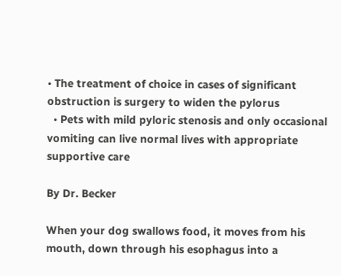• The treatment of choice in cases of significant obstruction is surgery to widen the pylorus
  • Pets with mild pyloric stenosis and only occasional vomiting can live normal lives with appropriate supportive care

By Dr. Becker

When your dog swallows food, it moves from his mouth, down through his esophagus into a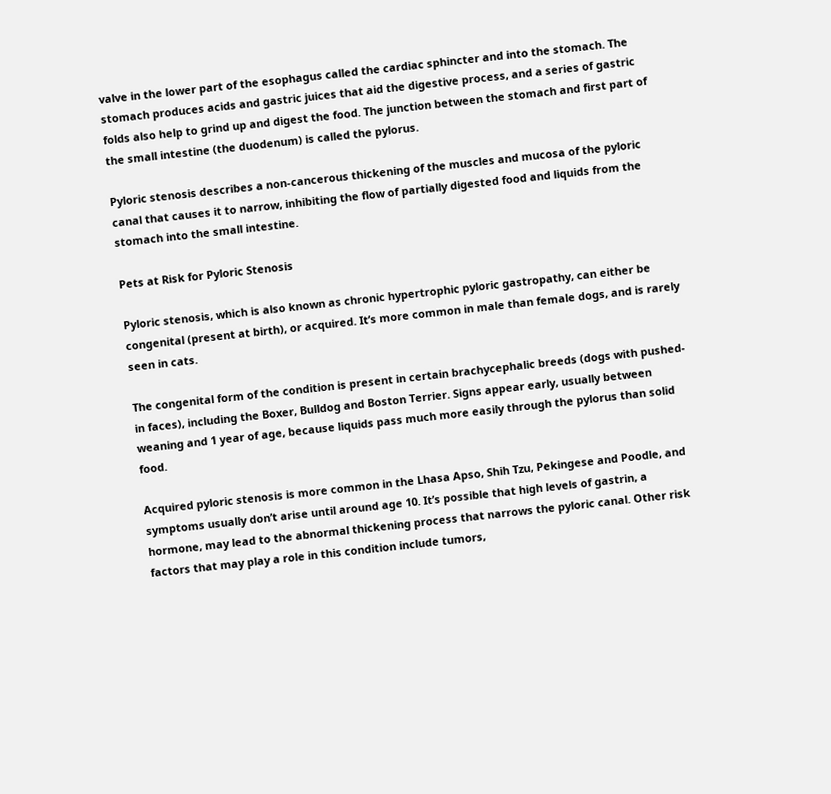valve in the lower part of the esophagus called the cardiac sphincter and into the stomach. The stomach produces acids and gastric juices that aid the digestive process, and a series of gastric folds also help to grind up and digest the food. The junction between the stomach and first part of the small intestine (the duodenum) is called the pylorus.

Pyloric stenosis describes a non-cancerous thickening of the muscles and mucosa of the pyloric canal that causes it to narrow, inhibiting the flow of partially digested food and liquids from the stomach into the small intestine.

Pets at Risk for Pyloric Stenosis

Pyloric stenosis, which is also known as chronic hypertrophic pyloric gastropathy, can either be congenital (present at birth), or acquired. It’s more common in male than female dogs, and is rarely seen in cats.

The congenital form of the condition is present in certain brachycephalic breeds (dogs with pushed-in faces), including the Boxer, Bulldog and Boston Terrier. Signs appear early, usually between weaning and 1 year of age, because liquids pass much more easily through the pylorus than solid food.

Acquired pyloric stenosis is more common in the Lhasa Apso, Shih Tzu, Pekingese and Poodle, and symptoms usually don’t arise until around age 10. It’s possible that high levels of gastrin, a hormone, may lead to the abnormal thickening process that narrows the pyloric canal. Other risk factors that may play a role in this condition include tumors,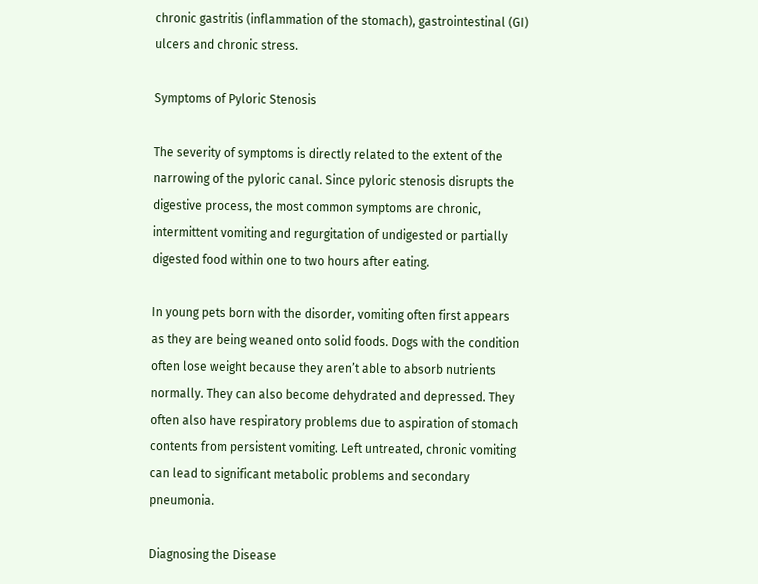chronic gastritis (inflammation of the stomach), gastrointestinal (GI) ulcers and chronic stress.

Symptoms of Pyloric Stenosis

The severity of symptoms is directly related to the extent of the narrowing of the pyloric canal. Since pyloric stenosis disrupts the digestive process, the most common symptoms are chronic, intermittent vomiting and regurgitation of undigested or partially digested food within one to two hours after eating.

In young pets born with the disorder, vomiting often first appears as they are being weaned onto solid foods. Dogs with the condition often lose weight because they aren’t able to absorb nutrients normally. They can also become dehydrated and depressed. They often also have respiratory problems due to aspiration of stomach contents from persistent vomiting. Left untreated, chronic vomiting can lead to significant metabolic problems and secondary pneumonia.

Diagnosing the Disease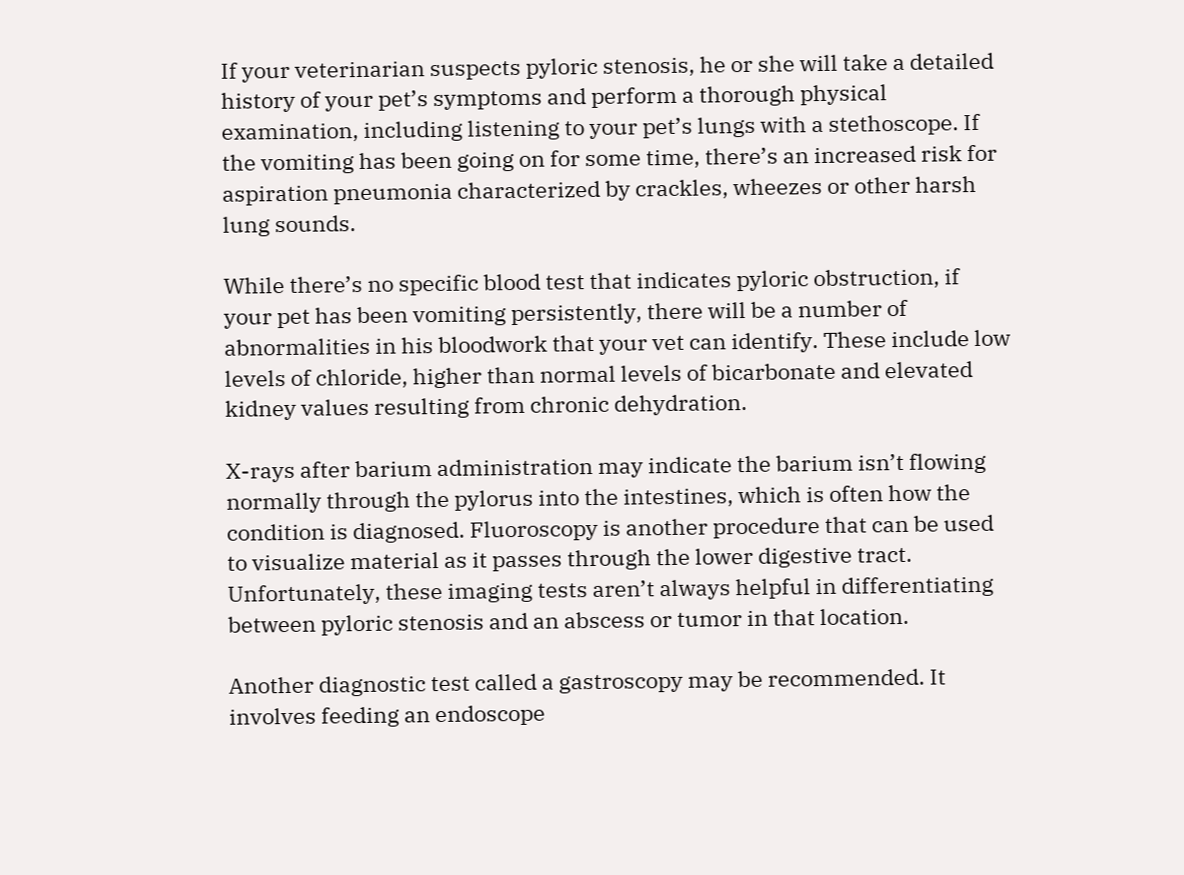If your veterinarian suspects pyloric stenosis, he or she will take a detailed history of your pet’s symptoms and perform a thorough physical examination, including listening to your pet’s lungs with a stethoscope. If the vomiting has been going on for some time, there’s an increased risk for aspiration pneumonia characterized by crackles, wheezes or other harsh lung sounds.

While there’s no specific blood test that indicates pyloric obstruction, if your pet has been vomiting persistently, there will be a number of abnormalities in his bloodwork that your vet can identify. These include low levels of chloride, higher than normal levels of bicarbonate and elevated kidney values resulting from chronic dehydration.

X-rays after barium administration may indicate the barium isn’t flowing normally through the pylorus into the intestines, which is often how the condition is diagnosed. Fluoroscopy is another procedure that can be used to visualize material as it passes through the lower digestive tract. Unfortunately, these imaging tests aren’t always helpful in differentiating between pyloric stenosis and an abscess or tumor in that location.

Another diagnostic test called a gastroscopy may be recommended. It involves feeding an endoscope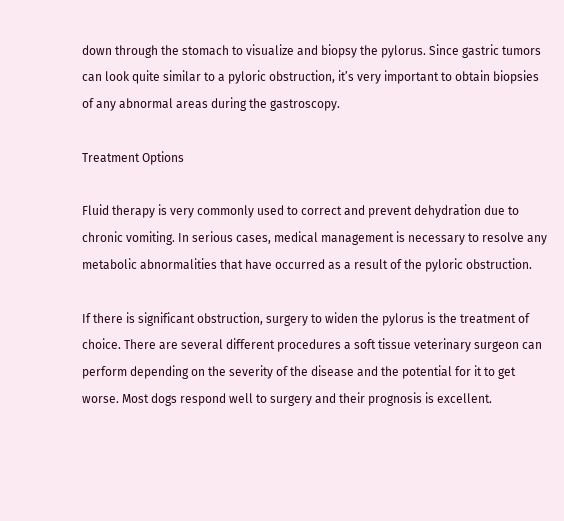down through the stomach to visualize and biopsy the pylorus. Since gastric tumors can look quite similar to a pyloric obstruction, it’s very important to obtain biopsies of any abnormal areas during the gastroscopy.

Treatment Options

Fluid therapy is very commonly used to correct and prevent dehydration due to chronic vomiting. In serious cases, medical management is necessary to resolve any metabolic abnormalities that have occurred as a result of the pyloric obstruction.

If there is significant obstruction, surgery to widen the pylorus is the treatment of choice. There are several different procedures a soft tissue veterinary surgeon can perform depending on the severity of the disease and the potential for it to get worse. Most dogs respond well to surgery and their prognosis is excellent.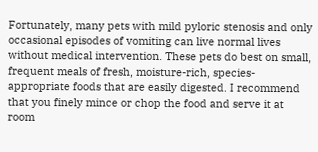Fortunately, many pets with mild pyloric stenosis and only occasional episodes of vomiting can live normal lives without medical intervention. These pets do best on small, frequent meals of fresh, moisture-rich, species-appropriate foods that are easily digested. I recommend that you finely mince or chop the food and serve it at room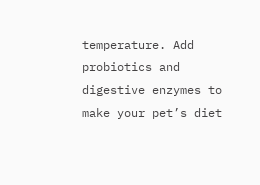temperature. Add probiotics and digestive enzymes to make your pet’s diet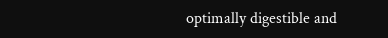optimally digestible and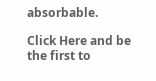absorbable.

Click Here and be the first to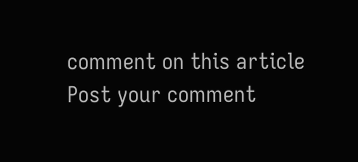comment on this article
Post your comment